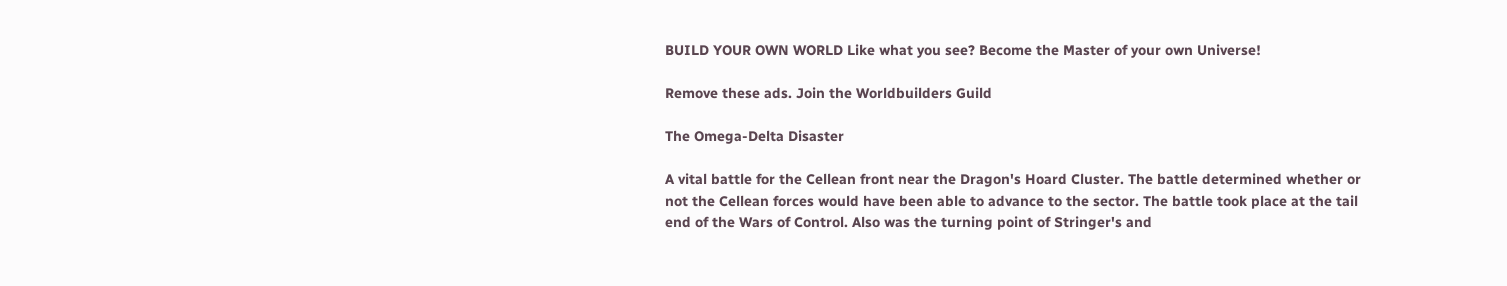BUILD YOUR OWN WORLD Like what you see? Become the Master of your own Universe!

Remove these ads. Join the Worldbuilders Guild

The Omega-Delta Disaster

A vital battle for the Cellean front near the Dragon's Hoard Cluster. The battle determined whether or not the Cellean forces would have been able to advance to the sector. The battle took place at the tail end of the Wars of Control. Also was the turning point of Stringer's and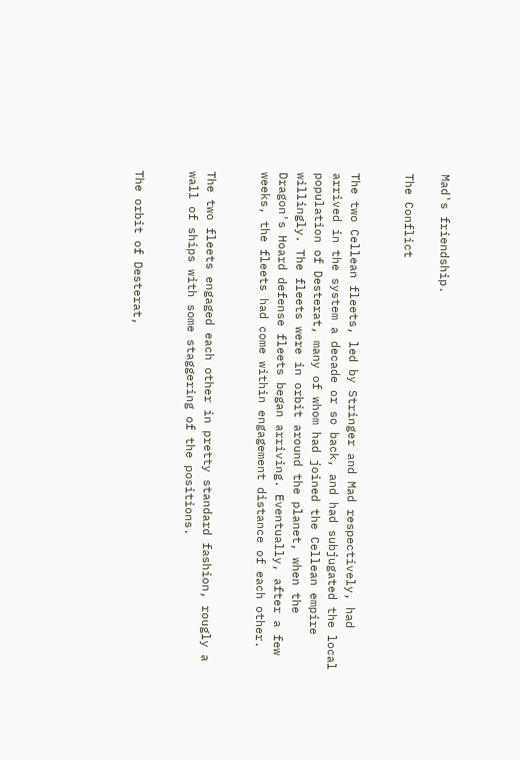Mad's friendship.

The Conflict


The two Cellean fleets, led by Stringer and Mad respectively, had arrived in the system a decade or so back, and had subjugated the local population of Desterat, many of whom had joined the Cellean empire willingly. The fleets were in orbit around the planet, when the Dragon's Hoard defense fleets began arriving. Eventually, after a few weeks, the fleets had come within engagement distance of each other.


The two fleets engaged each other in pretty standard fashion, rougly a wall of ships with some staggering of the positions.


The orbit of Desterat,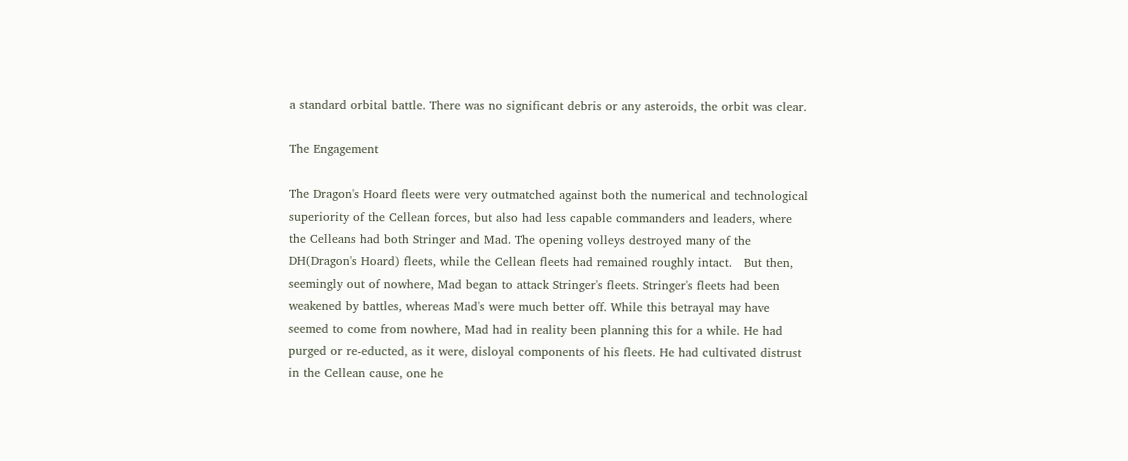a standard orbital battle. There was no significant debris or any asteroids, the orbit was clear.

The Engagement

The Dragon's Hoard fleets were very outmatched against both the numerical and technological superiority of the Cellean forces, but also had less capable commanders and leaders, where the Celleans had both Stringer and Mad. The opening volleys destroyed many of the DH(Dragon's Hoard) fleets, while the Cellean fleets had remained roughly intact.   But then, seemingly out of nowhere, Mad began to attack Stringer's fleets. Stringer's fleets had been weakened by battles, whereas Mad's were much better off. While this betrayal may have seemed to come from nowhere, Mad had in reality been planning this for a while. He had purged or re-educted, as it were, disloyal components of his fleets. He had cultivated distrust in the Cellean cause, one he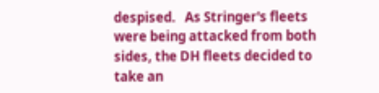despised.   As Stringer's fleets were being attacked from both sides, the DH fleets decided to take an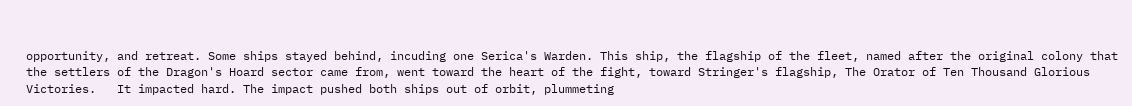opportunity, and retreat. Some ships stayed behind, incuding one Serica's Warden. This ship, the flagship of the fleet, named after the original colony that the settlers of the Dragon's Hoard sector came from, went toward the heart of the fight, toward Stringer's flagship, The Orator of Ten Thousand Glorious Victories.   It impacted hard. The impact pushed both ships out of orbit, plummeting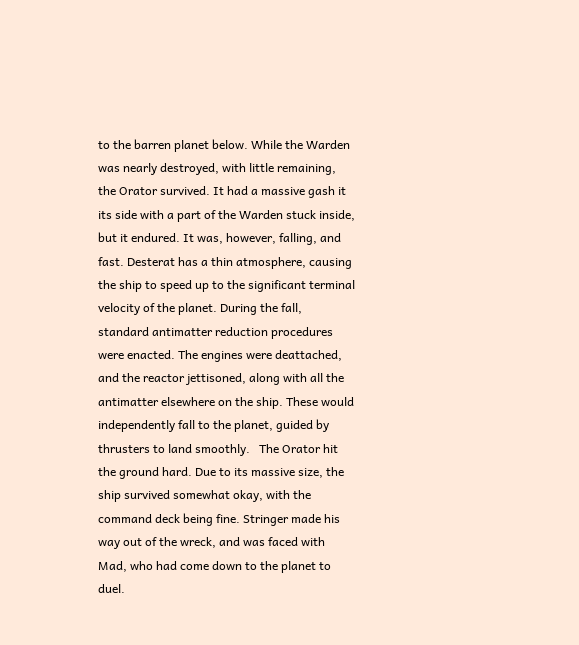to the barren planet below. While the Warden was nearly destroyed, with little remaining, the Orator survived. It had a massive gash it its side with a part of the Warden stuck inside, but it endured. It was, however, falling, and fast. Desterat has a thin atmosphere, causing the ship to speed up to the significant terminal velocity of the planet. During the fall, standard antimatter reduction procedures were enacted. The engines were deattached, and the reactor jettisoned, along with all the antimatter elsewhere on the ship. These would independently fall to the planet, guided by thrusters to land smoothly.   The Orator hit the ground hard. Due to its massive size, the ship survived somewhat okay, with the command deck being fine. Stringer made his way out of the wreck, and was faced with Mad, who had come down to the planet to duel.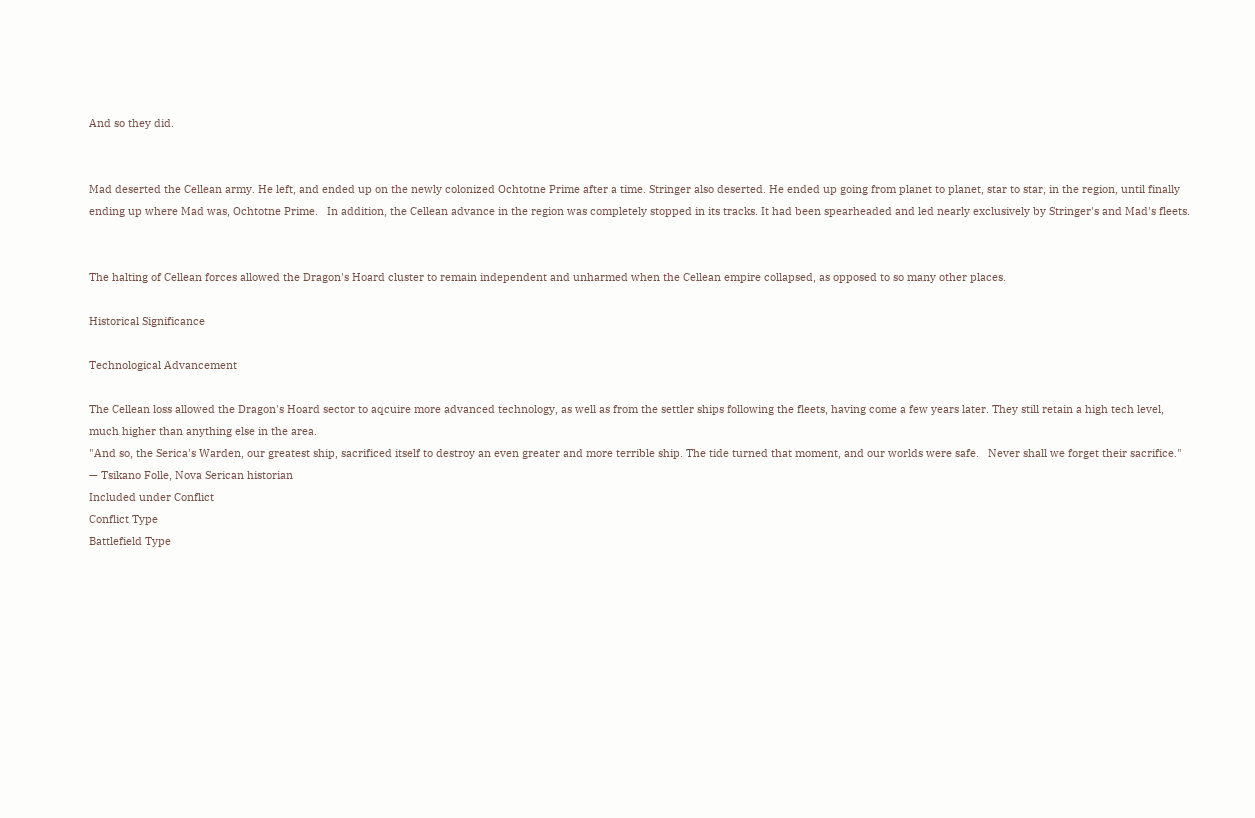And so they did.


Mad deserted the Cellean army. He left, and ended up on the newly colonized Ochtotne Prime after a time. Stringer also deserted. He ended up going from planet to planet, star to star, in the region, until finally ending up where Mad was, Ochtotne Prime.   In addition, the Cellean advance in the region was completely stopped in its tracks. It had been spearheaded and led nearly exclusively by Stringer's and Mad's fleets.


The halting of Cellean forces allowed the Dragon's Hoard cluster to remain independent and unharmed when the Cellean empire collapsed, as opposed to so many other places.

Historical Significance

Technological Advancement

The Cellean loss allowed the Dragon's Hoard sector to aqcuire more advanced technology, as well as from the settler ships following the fleets, having come a few years later. They still retain a high tech level, much higher than anything else in the area.
"And so, the Serica's Warden, our greatest ship, sacrificed itself to destroy an even greater and more terrible ship. The tide turned that moment, and our worlds were safe.   Never shall we forget their sacrifice."
— Tsikano Folle, Nova Serican historian
Included under Conflict
Conflict Type
Battlefield Type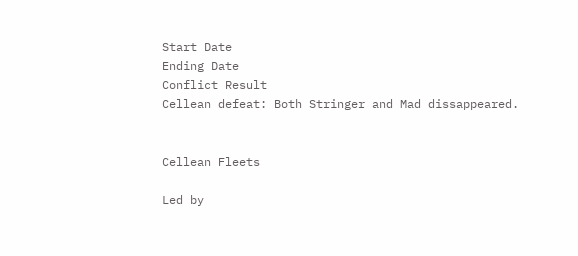Start Date
Ending Date
Conflict Result
Cellean defeat: Both Stringer and Mad dissappeared.


Cellean Fleets

Led by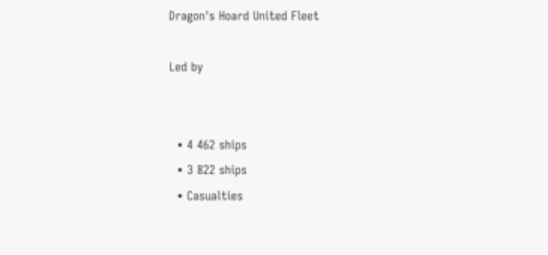Dragon's Hoard United Fleet

Led by


  • 4 462 ships
  • 3 822 ships
  • Casualties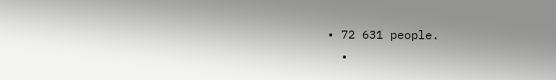• 72 631 people.
  •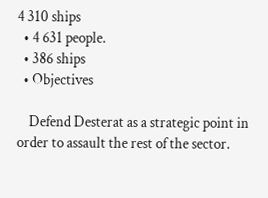4 310 ships
  • 4 631 people.
  • 386 ships
  • Objectives

    Defend Desterat as a strategic point in order to assault the rest of the sector.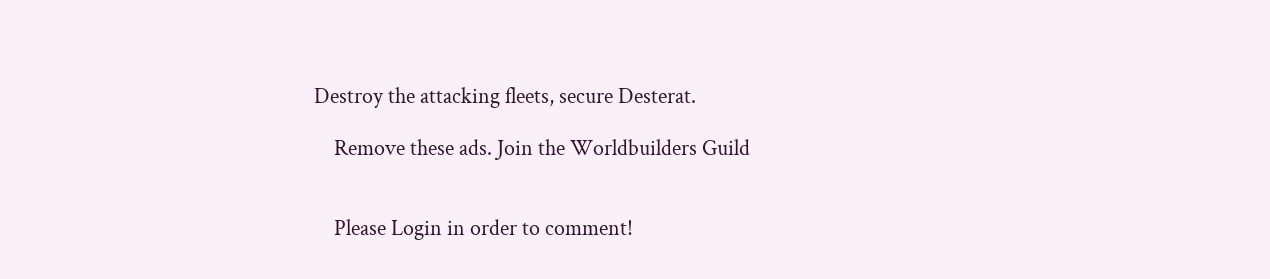Destroy the attacking fleets, secure Desterat.

    Remove these ads. Join the Worldbuilders Guild


    Please Login in order to comment!